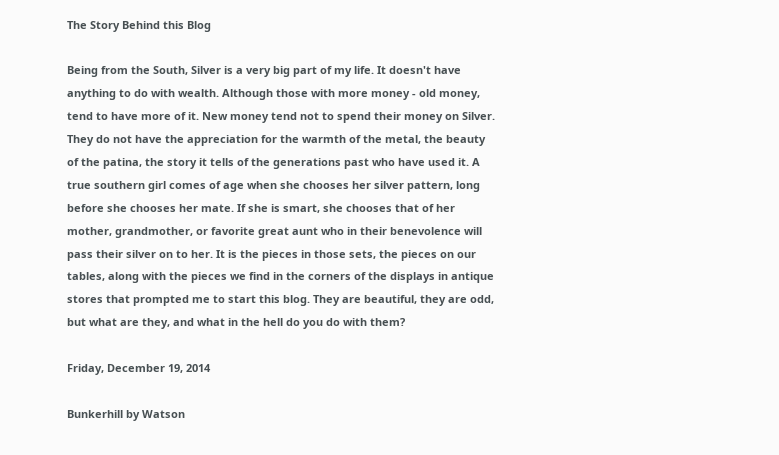The Story Behind this Blog

Being from the South, Silver is a very big part of my life. It doesn't have anything to do with wealth. Although those with more money - old money, tend to have more of it. New money tend not to spend their money on Silver. They do not have the appreciation for the warmth of the metal, the beauty of the patina, the story it tells of the generations past who have used it. A true southern girl comes of age when she chooses her silver pattern, long before she chooses her mate. If she is smart, she chooses that of her mother, grandmother, or favorite great aunt who in their benevolence will pass their silver on to her. It is the pieces in those sets, the pieces on our tables, along with the pieces we find in the corners of the displays in antique stores that prompted me to start this blog. They are beautiful, they are odd, but what are they, and what in the hell do you do with them?

Friday, December 19, 2014

Bunkerhill by Watson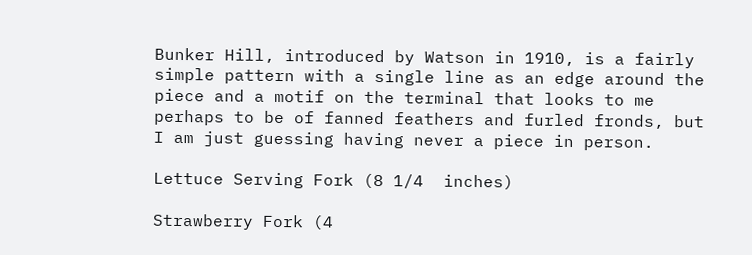Bunker Hill, introduced by Watson in 1910, is a fairly simple pattern with a single line as an edge around the piece and a motif on the terminal that looks to me perhaps to be of fanned feathers and furled fronds, but I am just guessing having never a piece in person.

Lettuce Serving Fork (8 1/4  inches)

Strawberry Fork (4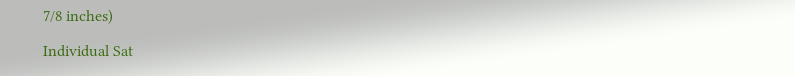7/8 inches)

Individual Sat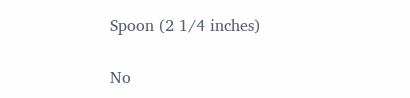Spoon (2 1/4 inches)

No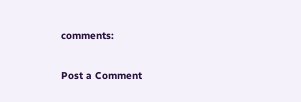comments:

Post a Comment